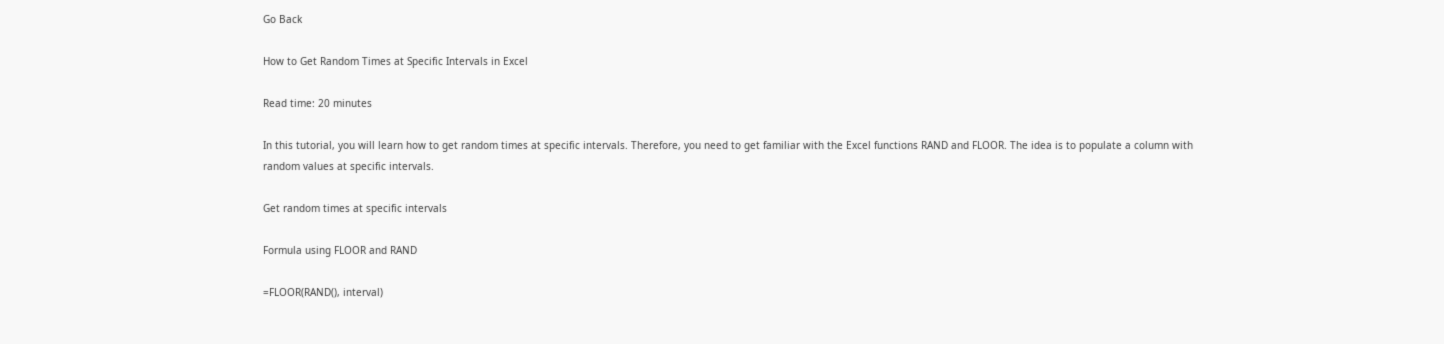Go Back

How to Get Random Times at Specific Intervals in Excel

Read time: 20 minutes

In this tutorial, you will learn how to get random times at specific intervals. Therefore, you need to get familiar with the Excel functions RAND and FLOOR. The idea is to populate a column with random values at specific intervals.

Get random times at specific intervals

Formula using FLOOR and RAND

=FLOOR(RAND(), interval)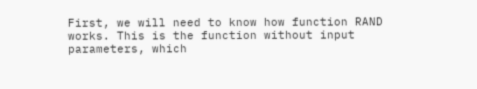First, we will need to know how function RAND works. This is the function without input parameters, which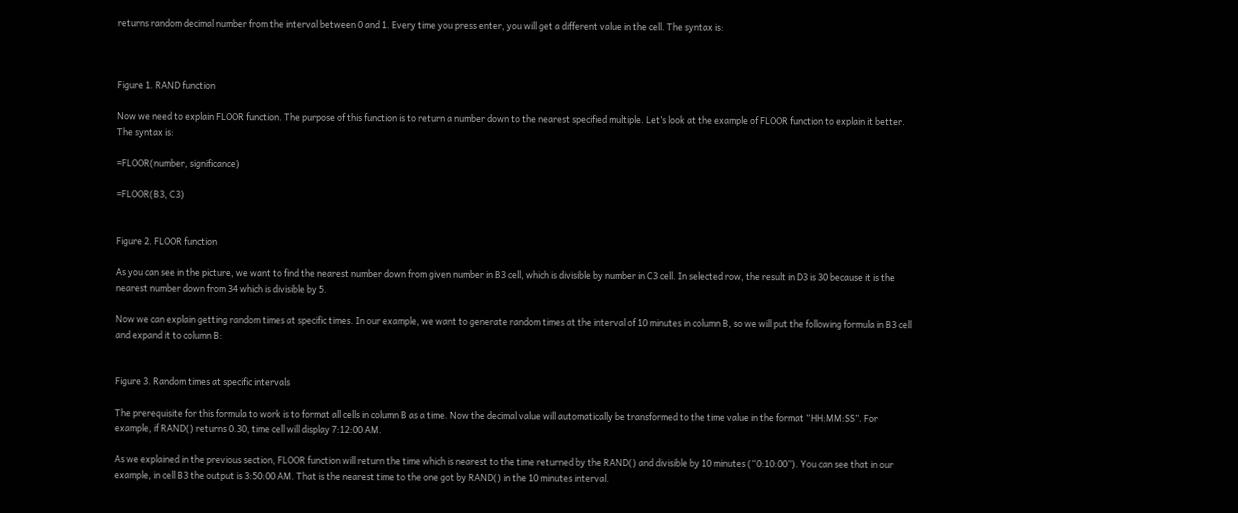returns random decimal number from the interval between 0 and 1. Every time you press enter, you will get a different value in the cell. The syntax is:



Figure 1. RAND function

Now we need to explain FLOOR function. The purpose of this function is to return a number down to the nearest specified multiple. Let’s look at the example of FLOOR function to explain it better. The syntax is:

=FLOOR(number, significance)

=FLOOR(B3, C3)


Figure 2. FLOOR function

As you can see in the picture, we want to find the nearest number down from given number in B3 cell, which is divisible by number in C3 cell. In selected row, the result in D3 is 30 because it is the nearest number down from 34 which is divisible by 5.

Now we can explain getting random times at specific times. In our example, we want to generate random times at the interval of 10 minutes in column B, so we will put the following formula in B3 cell and expand it to column B:


Figure 3. Random times at specific intervals

The prerequisite for this formula to work is to format all cells in column B as a time. Now the decimal value will automatically be transformed to the time value in the format “HH:MM:SS”. For example, if RAND() returns 0.30, time cell will display 7:12:00 AM.

As we explained in the previous section, FLOOR function will return the time which is nearest to the time returned by the RAND() and divisible by 10 minutes (“0:10:00”). You can see that in our example, in cell B3 the output is 3:50:00 AM. That is the nearest time to the one got by RAND() in the 10 minutes interval.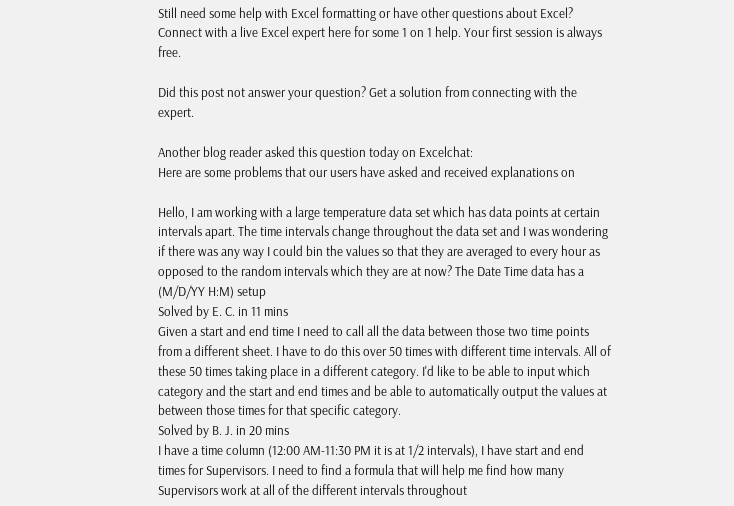Still need some help with Excel formatting or have other questions about Excel? Connect with a live Excel expert here for some 1 on 1 help. Your first session is always free.

Did this post not answer your question? Get a solution from connecting with the expert.

Another blog reader asked this question today on Excelchat:
Here are some problems that our users have asked and received explanations on

Hello, I am working with a large temperature data set which has data points at certain intervals apart. The time intervals change throughout the data set and I was wondering if there was any way I could bin the values so that they are averaged to every hour as opposed to the random intervals which they are at now? The Date Time data has a (M/D/YY H:M) setup
Solved by E. C. in 11 mins
Given a start and end time I need to call all the data between those two time points from a different sheet. I have to do this over 50 times with different time intervals. All of these 50 times taking place in a different category. I'd like to be able to input which category and the start and end times and be able to automatically output the values at between those times for that specific category.
Solved by B. J. in 20 mins
I have a time column (12:00 AM-11:30 PM it is at 1/2 intervals), I have start and end times for Supervisors. I need to find a formula that will help me find how many Supervisors work at all of the different intervals throughout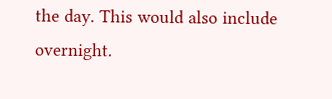the day. This would also include overnight.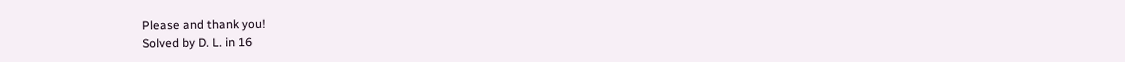Please and thank you!
Solved by D. L. in 16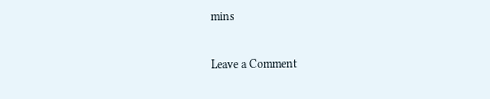mins

Leave a Comment